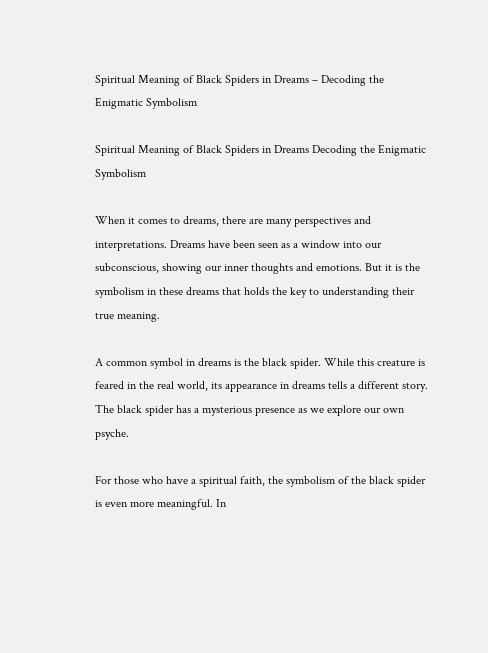Spiritual Meaning of Black Spiders in Dreams – Decoding the Enigmatic Symbolism

Spiritual Meaning of Black Spiders in Dreams Decoding the Enigmatic Symbolism

When it comes to dreams, there are many perspectives and interpretations. Dreams have been seen as a window into our subconscious, showing our inner thoughts and emotions. But it is the symbolism in these dreams that holds the key to understanding their true meaning.

A common symbol in dreams is the black spider. While this creature is feared in the real world, its appearance in dreams tells a different story. The black spider has a mysterious presence as we explore our own psyche.

For those who have a spiritual faith, the symbolism of the black spider is even more meaningful. In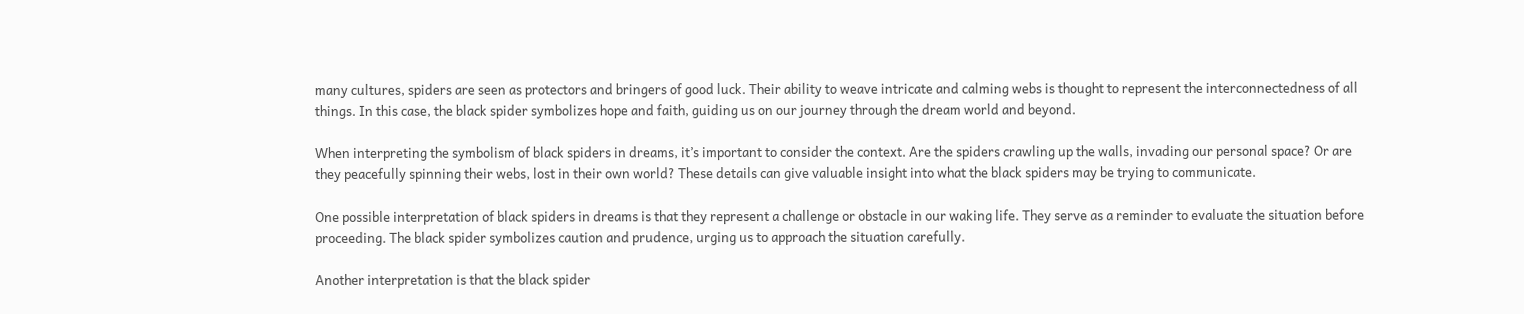many cultures, spiders are seen as protectors and bringers of good luck. Their ability to weave intricate and calming webs is thought to represent the interconnectedness of all things. In this case, the black spider symbolizes hope and faith, guiding us on our journey through the dream world and beyond.

When interpreting the symbolism of black spiders in dreams, it’s important to consider the context. Are the spiders crawling up the walls, invading our personal space? Or are they peacefully spinning their webs, lost in their own world? These details can give valuable insight into what the black spiders may be trying to communicate.

One possible interpretation of black spiders in dreams is that they represent a challenge or obstacle in our waking life. They serve as a reminder to evaluate the situation before proceeding. The black spider symbolizes caution and prudence, urging us to approach the situation carefully.

Another interpretation is that the black spider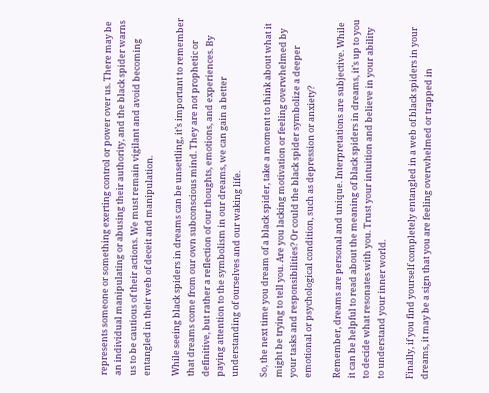represents someone or something exerting control or power over us. There may be an individual manipulating or abusing their authority, and the black spider warns us to be cautious of their actions. We must remain vigilant and avoid becoming entangled in their web of deceit and manipulation.

While seeing black spiders in dreams can be unsettling, it’s important to remember that dreams come from our own subconscious mind. They are not prophetic or definitive, but rather a reflection of our thoughts, emotions, and experiences. By paying attention to the symbolism in our dreams, we can gain a better understanding of ourselves and our waking life.

So, the next time you dream of a black spider, take a moment to think about what it might be trying to tell you. Are you lacking motivation or feeling overwhelmed by your tasks and responsibilities? Or could the black spider symbolize a deeper emotional or psychological condition, such as depression or anxiety?

Remember, dreams are personal and unique. Interpretations are subjective. While it can be helpful to read about the meaning of black spiders in dreams, it’s up to you to decide what resonates with you. Trust your intuition and believe in your ability to understand your inner world.

Finally, if you find yourself completely entangled in a web of black spiders in your dreams, it may be a sign that you are feeling overwhelmed or trapped in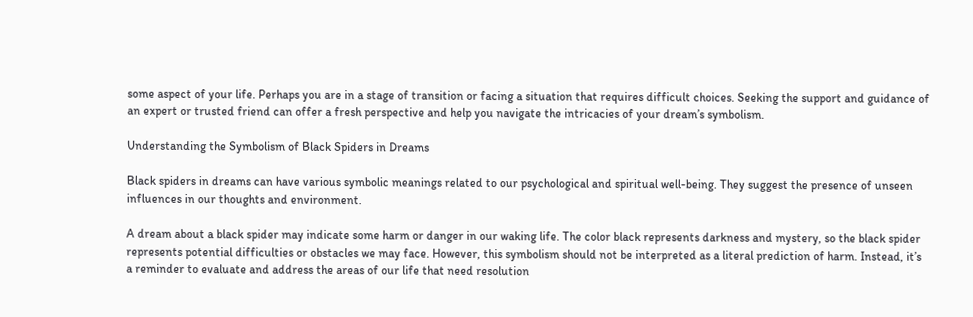some aspect of your life. Perhaps you are in a stage of transition or facing a situation that requires difficult choices. Seeking the support and guidance of an expert or trusted friend can offer a fresh perspective and help you navigate the intricacies of your dream’s symbolism.

Understanding the Symbolism of Black Spiders in Dreams

Black spiders in dreams can have various symbolic meanings related to our psychological and spiritual well-being. They suggest the presence of unseen influences in our thoughts and environment.

A dream about a black spider may indicate some harm or danger in our waking life. The color black represents darkness and mystery, so the black spider represents potential difficulties or obstacles we may face. However, this symbolism should not be interpreted as a literal prediction of harm. Instead, it’s a reminder to evaluate and address the areas of our life that need resolution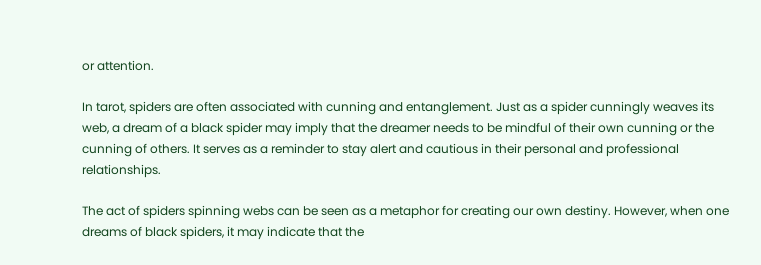or attention.

In tarot, spiders are often associated with cunning and entanglement. Just as a spider cunningly weaves its web, a dream of a black spider may imply that the dreamer needs to be mindful of their own cunning or the cunning of others. It serves as a reminder to stay alert and cautious in their personal and professional relationships.

The act of spiders spinning webs can be seen as a metaphor for creating our own destiny. However, when one dreams of black spiders, it may indicate that the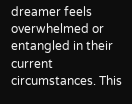dreamer feels overwhelmed or entangled in their current circumstances. This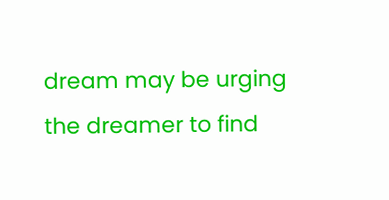dream may be urging the dreamer to find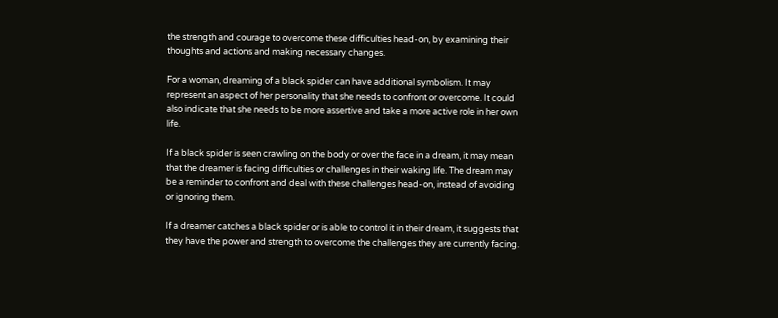the strength and courage to overcome these difficulties head-on, by examining their thoughts and actions and making necessary changes.

For a woman, dreaming of a black spider can have additional symbolism. It may represent an aspect of her personality that she needs to confront or overcome. It could also indicate that she needs to be more assertive and take a more active role in her own life.

If a black spider is seen crawling on the body or over the face in a dream, it may mean that the dreamer is facing difficulties or challenges in their waking life. The dream may be a reminder to confront and deal with these challenges head-on, instead of avoiding or ignoring them.

If a dreamer catches a black spider or is able to control it in their dream, it suggests that they have the power and strength to overcome the challenges they are currently facing.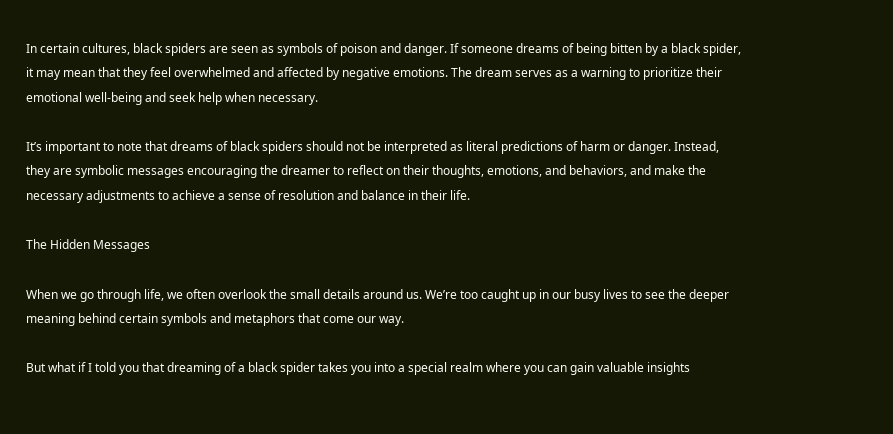In certain cultures, black spiders are seen as symbols of poison and danger. If someone dreams of being bitten by a black spider, it may mean that they feel overwhelmed and affected by negative emotions. The dream serves as a warning to prioritize their emotional well-being and seek help when necessary.

It’s important to note that dreams of black spiders should not be interpreted as literal predictions of harm or danger. Instead, they are symbolic messages encouraging the dreamer to reflect on their thoughts, emotions, and behaviors, and make the necessary adjustments to achieve a sense of resolution and balance in their life.

The Hidden Messages

When we go through life, we often overlook the small details around us. We’re too caught up in our busy lives to see the deeper meaning behind certain symbols and metaphors that come our way.

But what if I told you that dreaming of a black spider takes you into a special realm where you can gain valuable insights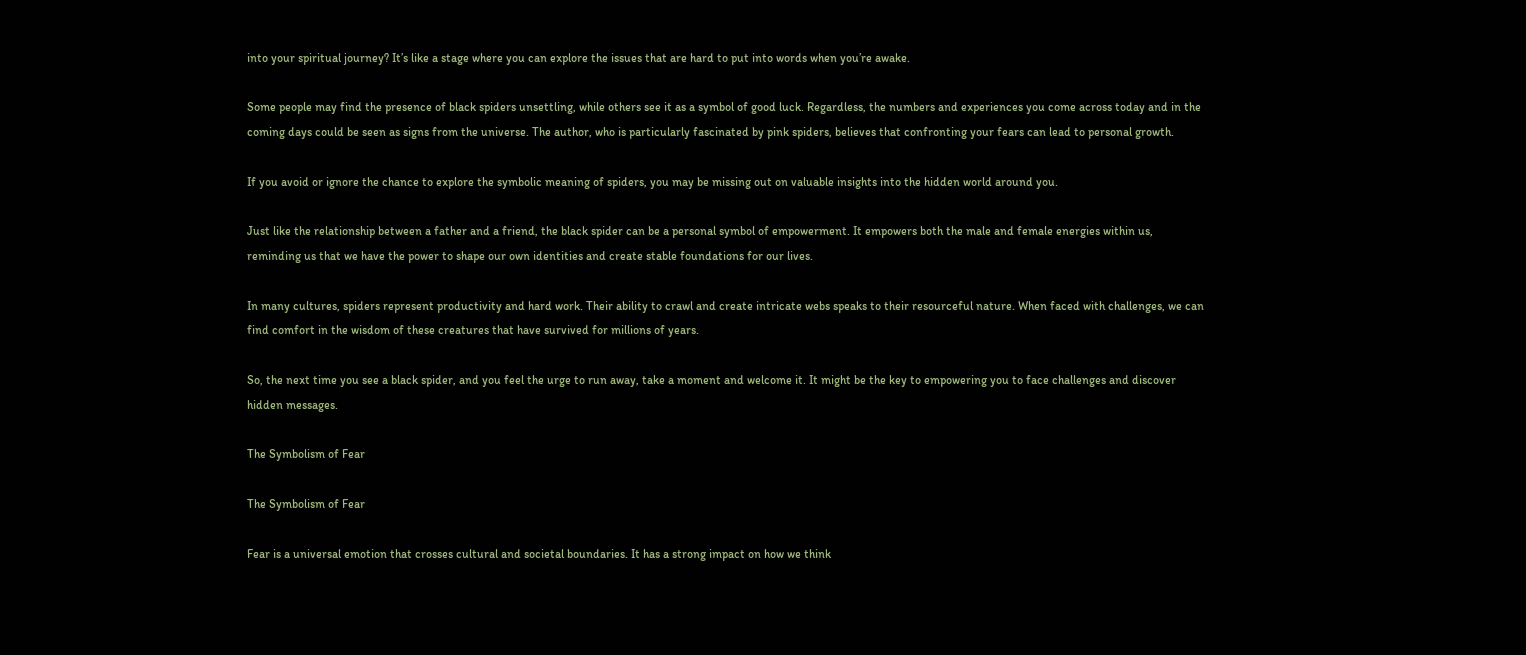into your spiritual journey? It’s like a stage where you can explore the issues that are hard to put into words when you’re awake.

Some people may find the presence of black spiders unsettling, while others see it as a symbol of good luck. Regardless, the numbers and experiences you come across today and in the coming days could be seen as signs from the universe. The author, who is particularly fascinated by pink spiders, believes that confronting your fears can lead to personal growth.

If you avoid or ignore the chance to explore the symbolic meaning of spiders, you may be missing out on valuable insights into the hidden world around you.

Just like the relationship between a father and a friend, the black spider can be a personal symbol of empowerment. It empowers both the male and female energies within us, reminding us that we have the power to shape our own identities and create stable foundations for our lives.

In many cultures, spiders represent productivity and hard work. Their ability to crawl and create intricate webs speaks to their resourceful nature. When faced with challenges, we can find comfort in the wisdom of these creatures that have survived for millions of years.

So, the next time you see a black spider, and you feel the urge to run away, take a moment and welcome it. It might be the key to empowering you to face challenges and discover hidden messages.

The Symbolism of Fear

The Symbolism of Fear

Fear is a universal emotion that crosses cultural and societal boundaries. It has a strong impact on how we think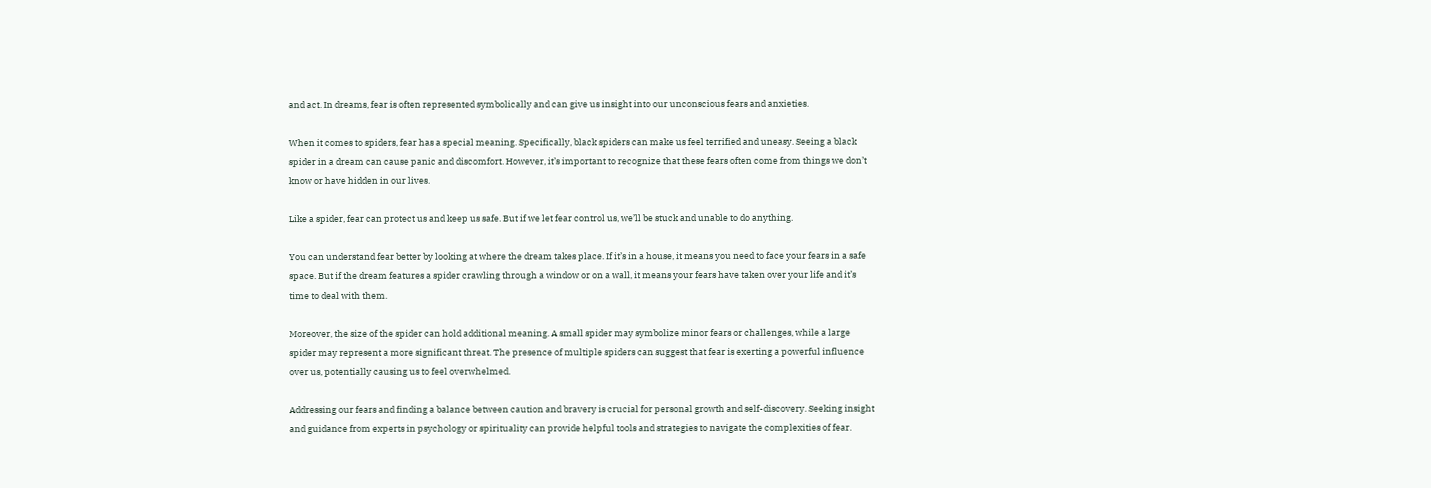and act. In dreams, fear is often represented symbolically and can give us insight into our unconscious fears and anxieties.

When it comes to spiders, fear has a special meaning. Specifically, black spiders can make us feel terrified and uneasy. Seeing a black spider in a dream can cause panic and discomfort. However, it’s important to recognize that these fears often come from things we don’t know or have hidden in our lives.

Like a spider, fear can protect us and keep us safe. But if we let fear control us, we’ll be stuck and unable to do anything.

You can understand fear better by looking at where the dream takes place. If it’s in a house, it means you need to face your fears in a safe space. But if the dream features a spider crawling through a window or on a wall, it means your fears have taken over your life and it’s time to deal with them.

Moreover, the size of the spider can hold additional meaning. A small spider may symbolize minor fears or challenges, while a large spider may represent a more significant threat. The presence of multiple spiders can suggest that fear is exerting a powerful influence over us, potentially causing us to feel overwhelmed.

Addressing our fears and finding a balance between caution and bravery is crucial for personal growth and self-discovery. Seeking insight and guidance from experts in psychology or spirituality can provide helpful tools and strategies to navigate the complexities of fear.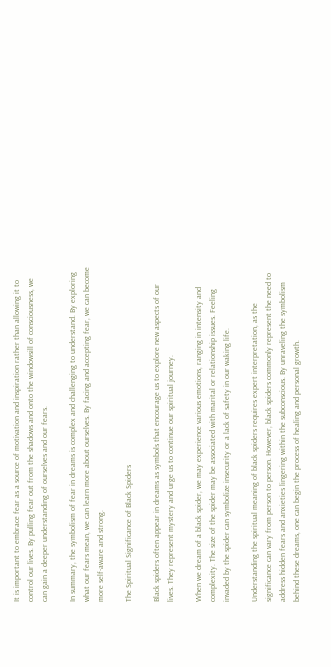It is important to embrace fear as a source of motivation and inspiration rather than allowing it to control our lives. By pulling fear out from the shadows and onto the windowsill of consciousness, we can gain a deeper understanding of ourselves and our fears.

In summary, the symbolism of fear in dreams is complex and challenging to understand. By exploring what our fears mean, we can learn more about ourselves. By facing and accepting fear, we can become more self-aware and strong.

The Spiritual Significance of Black Spiders

Black spiders often appear in dreams as symbols that encourage us to explore new aspects of our lives. They represent mystery and urge us to continue our spiritual journey.

When we dream of a black spider, we may experience various emotions, ranging in intensity and complexity. The size of the spider may be associated with marital or relationship issues. Feeling invaded by the spider can symbolize insecurity or a lack of safety in our waking life.

Understanding the spiritual meaning of black spiders requires expert interpretation, as the significance can vary from person to person. However, black spiders commonly represent the need to address hidden fears and anxieties lingering within the subconscious. By unraveling the symbolism behind these dreams, one can begin the process of healing and personal growth.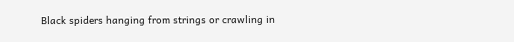Black spiders hanging from strings or crawling in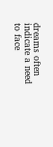dreams often indicate a need to face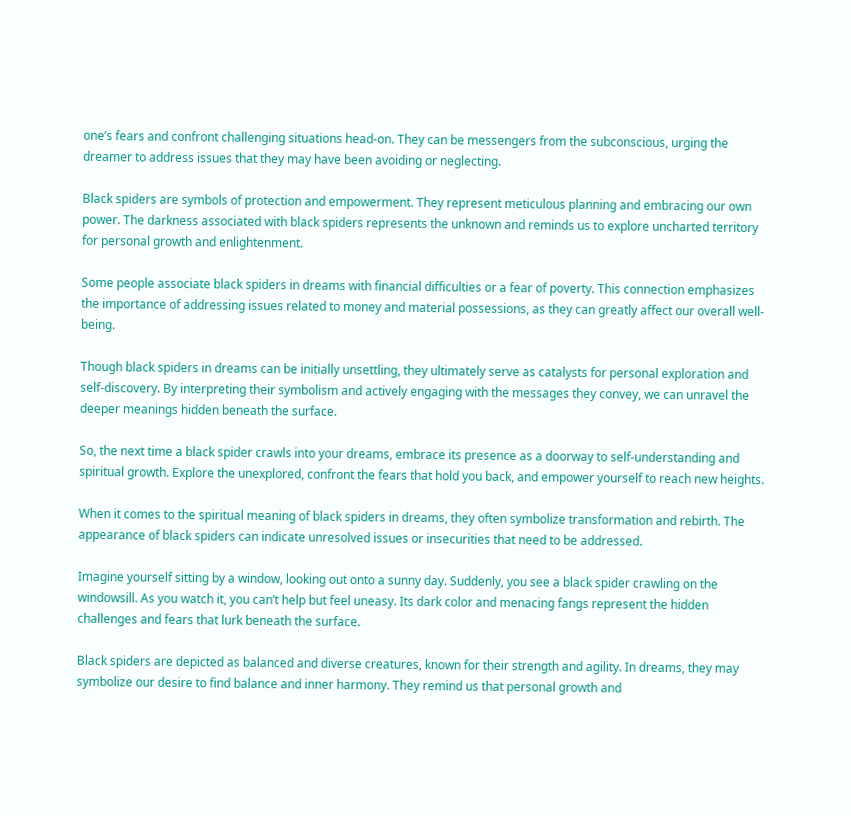one’s fears and confront challenging situations head-on. They can be messengers from the subconscious, urging the dreamer to address issues that they may have been avoiding or neglecting.

Black spiders are symbols of protection and empowerment. They represent meticulous planning and embracing our own power. The darkness associated with black spiders represents the unknown and reminds us to explore uncharted territory for personal growth and enlightenment.

Some people associate black spiders in dreams with financial difficulties or a fear of poverty. This connection emphasizes the importance of addressing issues related to money and material possessions, as they can greatly affect our overall well-being.

Though black spiders in dreams can be initially unsettling, they ultimately serve as catalysts for personal exploration and self-discovery. By interpreting their symbolism and actively engaging with the messages they convey, we can unravel the deeper meanings hidden beneath the surface.

So, the next time a black spider crawls into your dreams, embrace its presence as a doorway to self-understanding and spiritual growth. Explore the unexplored, confront the fears that hold you back, and empower yourself to reach new heights.

When it comes to the spiritual meaning of black spiders in dreams, they often symbolize transformation and rebirth. The appearance of black spiders can indicate unresolved issues or insecurities that need to be addressed.

Imagine yourself sitting by a window, looking out onto a sunny day. Suddenly, you see a black spider crawling on the windowsill. As you watch it, you can’t help but feel uneasy. Its dark color and menacing fangs represent the hidden challenges and fears that lurk beneath the surface.

Black spiders are depicted as balanced and diverse creatures, known for their strength and agility. In dreams, they may symbolize our desire to find balance and inner harmony. They remind us that personal growth and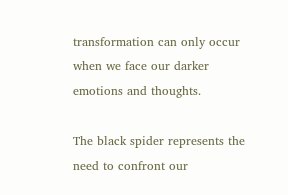transformation can only occur when we face our darker emotions and thoughts.

The black spider represents the need to confront our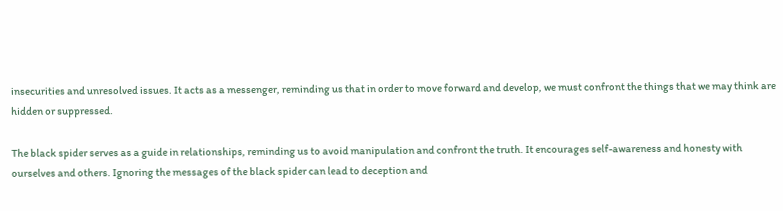insecurities and unresolved issues. It acts as a messenger, reminding us that in order to move forward and develop, we must confront the things that we may think are hidden or suppressed.

The black spider serves as a guide in relationships, reminding us to avoid manipulation and confront the truth. It encourages self-awareness and honesty with ourselves and others. Ignoring the messages of the black spider can lead to deception and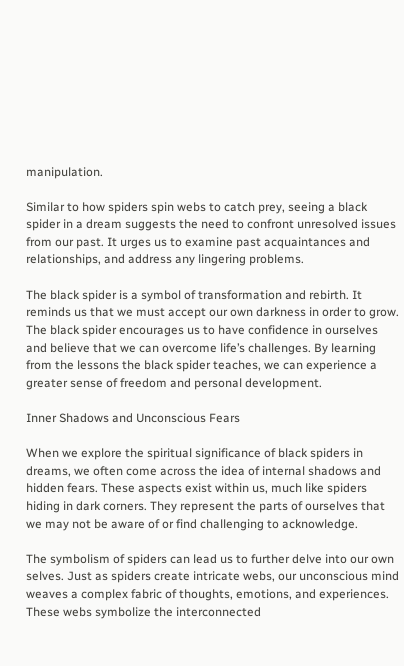manipulation.

Similar to how spiders spin webs to catch prey, seeing a black spider in a dream suggests the need to confront unresolved issues from our past. It urges us to examine past acquaintances and relationships, and address any lingering problems.

The black spider is a symbol of transformation and rebirth. It reminds us that we must accept our own darkness in order to grow. The black spider encourages us to have confidence in ourselves and believe that we can overcome life’s challenges. By learning from the lessons the black spider teaches, we can experience a greater sense of freedom and personal development.

Inner Shadows and Unconscious Fears

When we explore the spiritual significance of black spiders in dreams, we often come across the idea of internal shadows and hidden fears. These aspects exist within us, much like spiders hiding in dark corners. They represent the parts of ourselves that we may not be aware of or find challenging to acknowledge.

The symbolism of spiders can lead us to further delve into our own selves. Just as spiders create intricate webs, our unconscious mind weaves a complex fabric of thoughts, emotions, and experiences. These webs symbolize the interconnected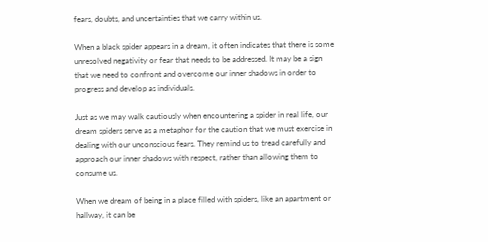fears, doubts, and uncertainties that we carry within us.

When a black spider appears in a dream, it often indicates that there is some unresolved negativity or fear that needs to be addressed. It may be a sign that we need to confront and overcome our inner shadows in order to progress and develop as individuals.

Just as we may walk cautiously when encountering a spider in real life, our dream spiders serve as a metaphor for the caution that we must exercise in dealing with our unconscious fears. They remind us to tread carefully and approach our inner shadows with respect, rather than allowing them to consume us.

When we dream of being in a place filled with spiders, like an apartment or hallway, it can be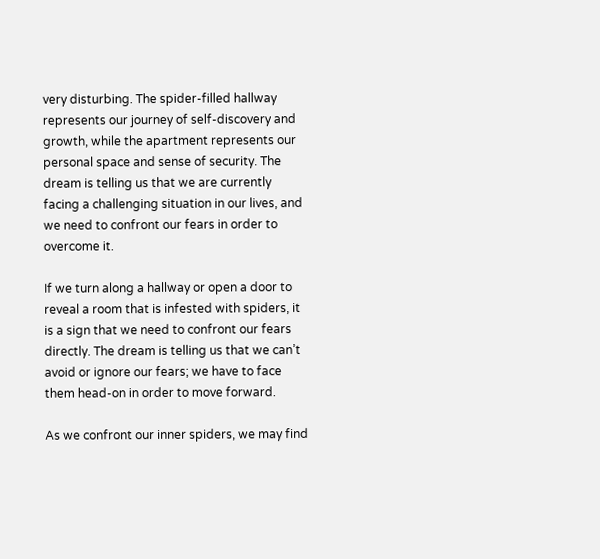very disturbing. The spider-filled hallway represents our journey of self-discovery and growth, while the apartment represents our personal space and sense of security. The dream is telling us that we are currently facing a challenging situation in our lives, and we need to confront our fears in order to overcome it.

If we turn along a hallway or open a door to reveal a room that is infested with spiders, it is a sign that we need to confront our fears directly. The dream is telling us that we can’t avoid or ignore our fears; we have to face them head-on in order to move forward.

As we confront our inner spiders, we may find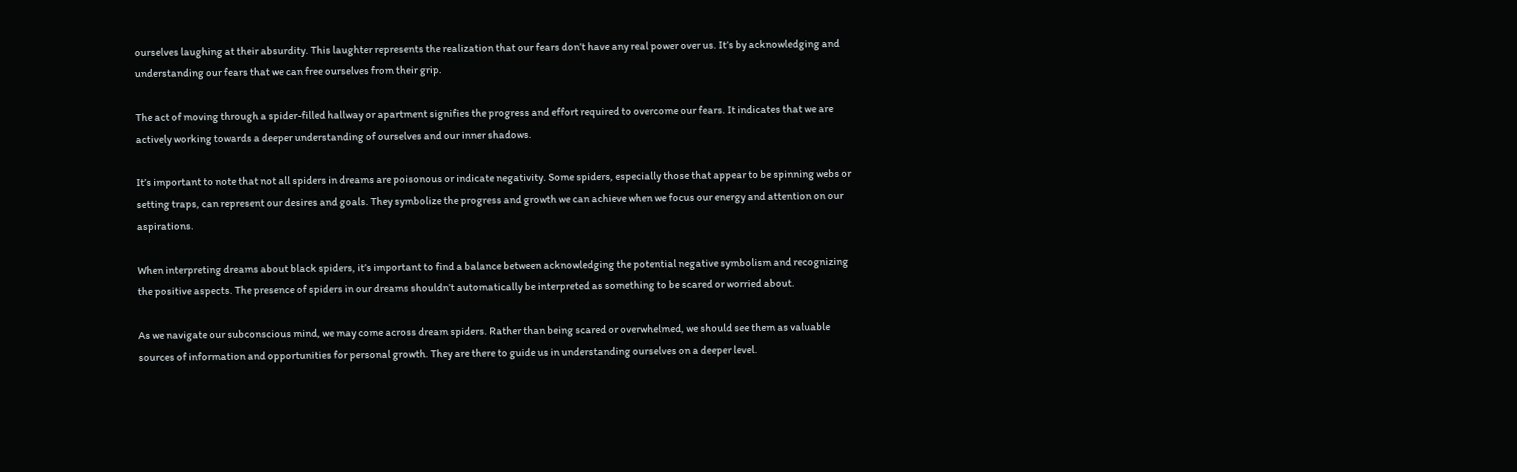ourselves laughing at their absurdity. This laughter represents the realization that our fears don’t have any real power over us. It’s by acknowledging and understanding our fears that we can free ourselves from their grip.

The act of moving through a spider-filled hallway or apartment signifies the progress and effort required to overcome our fears. It indicates that we are actively working towards a deeper understanding of ourselves and our inner shadows.

It’s important to note that not all spiders in dreams are poisonous or indicate negativity. Some spiders, especially those that appear to be spinning webs or setting traps, can represent our desires and goals. They symbolize the progress and growth we can achieve when we focus our energy and attention on our aspirations.

When interpreting dreams about black spiders, it’s important to find a balance between acknowledging the potential negative symbolism and recognizing the positive aspects. The presence of spiders in our dreams shouldn’t automatically be interpreted as something to be scared or worried about.

As we navigate our subconscious mind, we may come across dream spiders. Rather than being scared or overwhelmed, we should see them as valuable sources of information and opportunities for personal growth. They are there to guide us in understanding ourselves on a deeper level.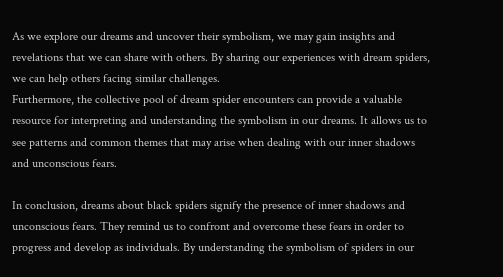As we explore our dreams and uncover their symbolism, we may gain insights and revelations that we can share with others. By sharing our experiences with dream spiders, we can help others facing similar challenges.
Furthermore, the collective pool of dream spider encounters can provide a valuable resource for interpreting and understanding the symbolism in our dreams. It allows us to see patterns and common themes that may arise when dealing with our inner shadows and unconscious fears.

In conclusion, dreams about black spiders signify the presence of inner shadows and unconscious fears. They remind us to confront and overcome these fears in order to progress and develop as individuals. By understanding the symbolism of spiders in our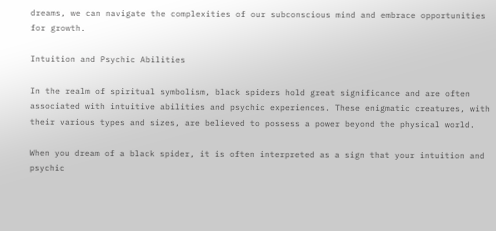dreams, we can navigate the complexities of our subconscious mind and embrace opportunities for growth.

Intuition and Psychic Abilities

In the realm of spiritual symbolism, black spiders hold great significance and are often associated with intuitive abilities and psychic experiences. These enigmatic creatures, with their various types and sizes, are believed to possess a power beyond the physical world.

When you dream of a black spider, it is often interpreted as a sign that your intuition and psychic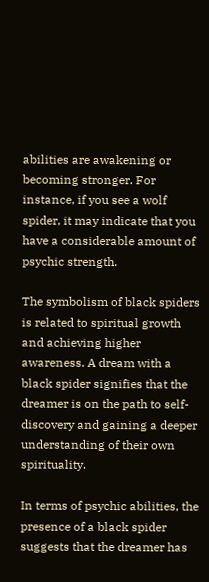abilities are awakening or becoming stronger. For instance, if you see a wolf spider, it may indicate that you have a considerable amount of psychic strength.

The symbolism of black spiders is related to spiritual growth and achieving higher awareness. A dream with a black spider signifies that the dreamer is on the path to self-discovery and gaining a deeper understanding of their own spirituality.

In terms of psychic abilities, the presence of a black spider suggests that the dreamer has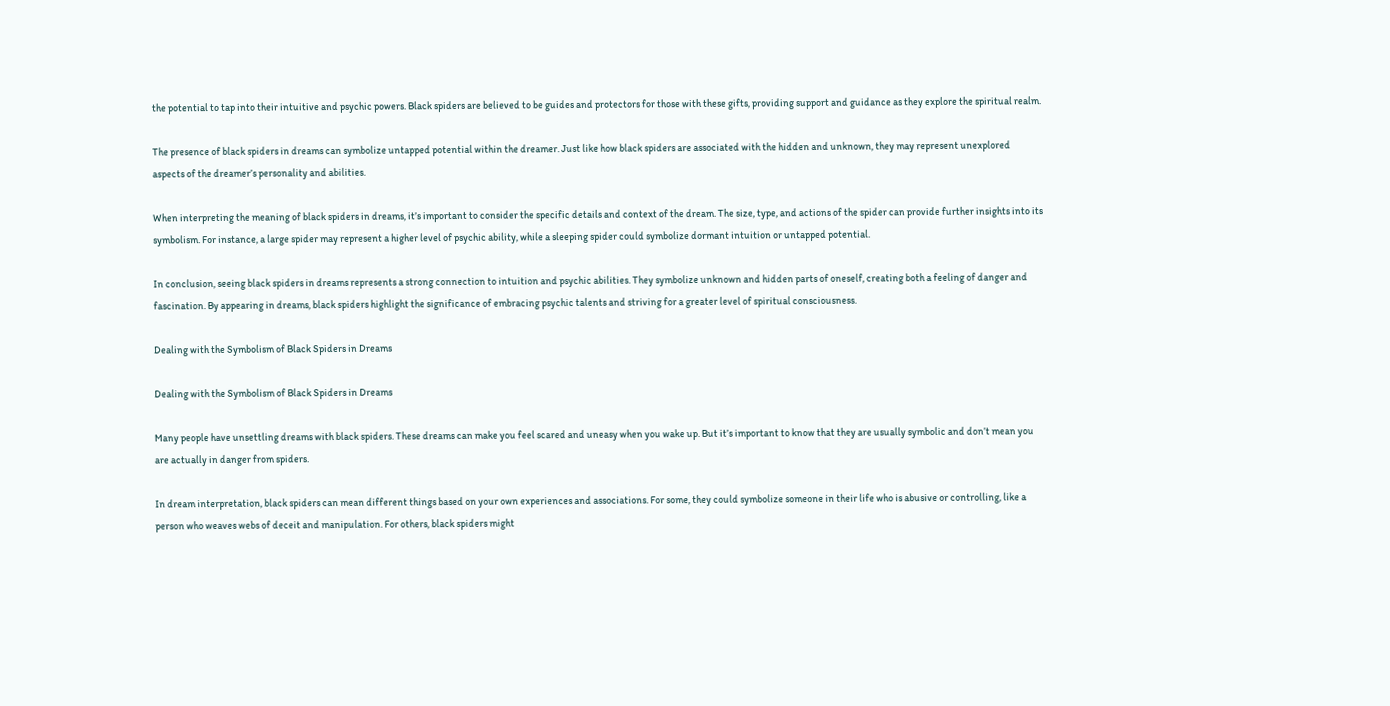the potential to tap into their intuitive and psychic powers. Black spiders are believed to be guides and protectors for those with these gifts, providing support and guidance as they explore the spiritual realm.

The presence of black spiders in dreams can symbolize untapped potential within the dreamer. Just like how black spiders are associated with the hidden and unknown, they may represent unexplored aspects of the dreamer’s personality and abilities.

When interpreting the meaning of black spiders in dreams, it’s important to consider the specific details and context of the dream. The size, type, and actions of the spider can provide further insights into its symbolism. For instance, a large spider may represent a higher level of psychic ability, while a sleeping spider could symbolize dormant intuition or untapped potential.

In conclusion, seeing black spiders in dreams represents a strong connection to intuition and psychic abilities. They symbolize unknown and hidden parts of oneself, creating both a feeling of danger and fascination. By appearing in dreams, black spiders highlight the significance of embracing psychic talents and striving for a greater level of spiritual consciousness.

Dealing with the Symbolism of Black Spiders in Dreams

Dealing with the Symbolism of Black Spiders in Dreams

Many people have unsettling dreams with black spiders. These dreams can make you feel scared and uneasy when you wake up. But it’s important to know that they are usually symbolic and don’t mean you are actually in danger from spiders.

In dream interpretation, black spiders can mean different things based on your own experiences and associations. For some, they could symbolize someone in their life who is abusive or controlling, like a person who weaves webs of deceit and manipulation. For others, black spiders might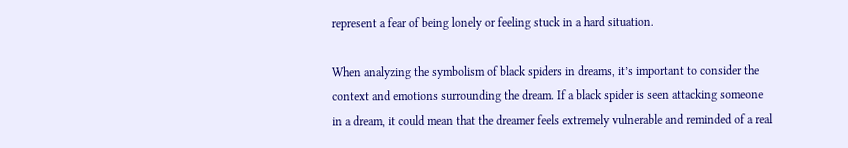represent a fear of being lonely or feeling stuck in a hard situation.

When analyzing the symbolism of black spiders in dreams, it’s important to consider the context and emotions surrounding the dream. If a black spider is seen attacking someone in a dream, it could mean that the dreamer feels extremely vulnerable and reminded of a real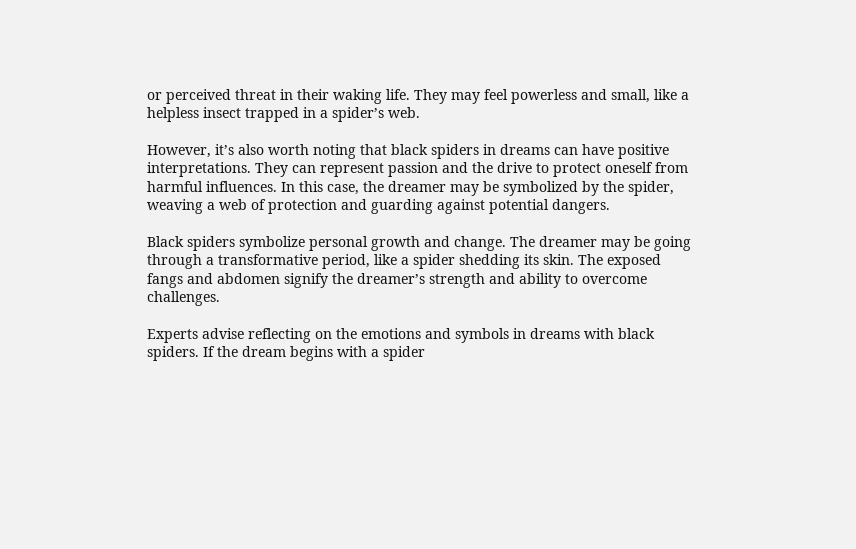or perceived threat in their waking life. They may feel powerless and small, like a helpless insect trapped in a spider’s web.

However, it’s also worth noting that black spiders in dreams can have positive interpretations. They can represent passion and the drive to protect oneself from harmful influences. In this case, the dreamer may be symbolized by the spider, weaving a web of protection and guarding against potential dangers.

Black spiders symbolize personal growth and change. The dreamer may be going through a transformative period, like a spider shedding its skin. The exposed fangs and abdomen signify the dreamer’s strength and ability to overcome challenges.

Experts advise reflecting on the emotions and symbols in dreams with black spiders. If the dream begins with a spider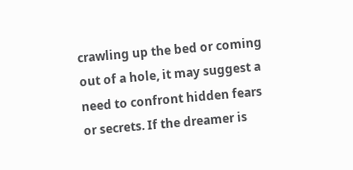crawling up the bed or coming out of a hole, it may suggest a need to confront hidden fears or secrets. If the dreamer is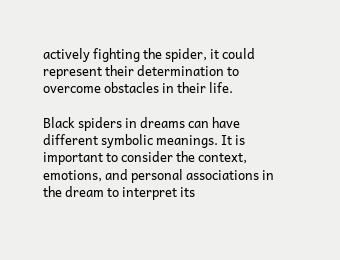actively fighting the spider, it could represent their determination to overcome obstacles in their life.

Black spiders in dreams can have different symbolic meanings. It is important to consider the context, emotions, and personal associations in the dream to interpret its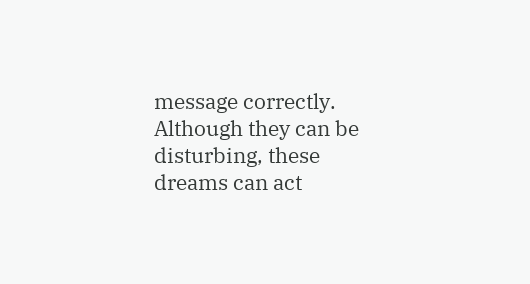message correctly. Although they can be disturbing, these dreams can act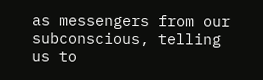as messengers from our subconscious, telling us to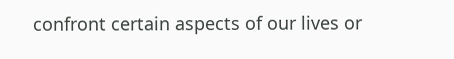confront certain aspects of our lives or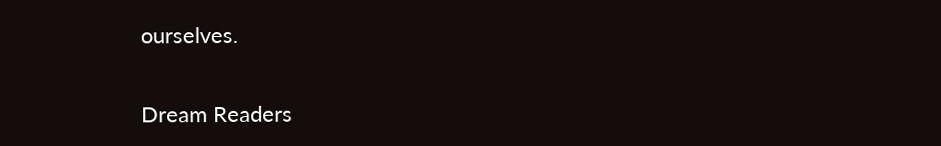ourselves.

Dream Readers